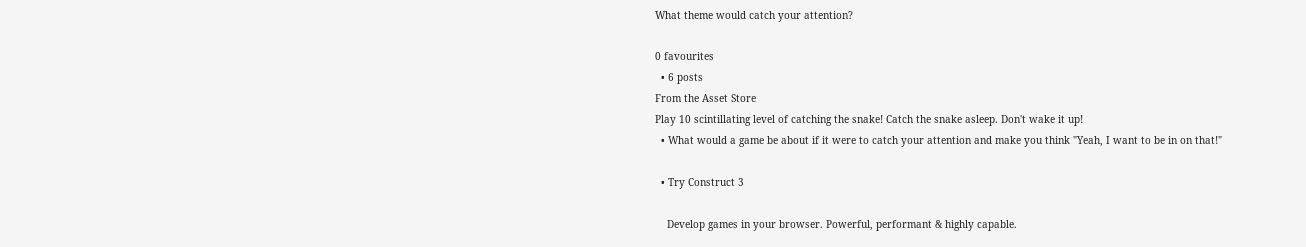What theme would catch your attention?

0 favourites
  • 6 posts
From the Asset Store
Play 10 scintillating level of catching the snake! Catch the snake asleep. Don't wake it up!
  • What would a game be about if it were to catch your attention and make you think "Yeah, I want to be in on that!"

  • Try Construct 3

    Develop games in your browser. Powerful, performant & highly capable.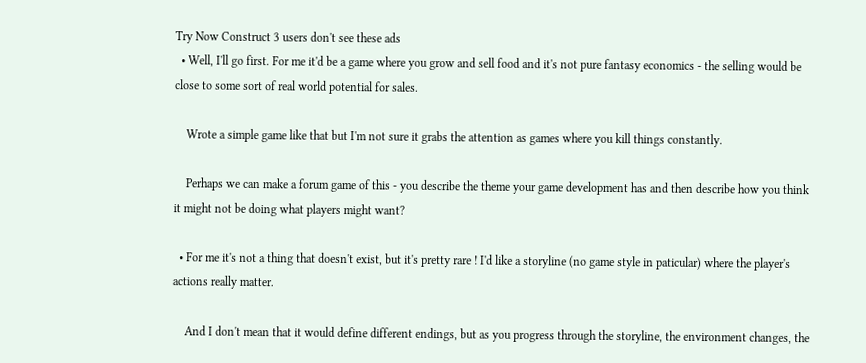Try Now Construct 3 users don't see these ads
  • Well, I'll go first. For me it'd be a game where you grow and sell food and it's not pure fantasy economics - the selling would be close to some sort of real world potential for sales.

    Wrote a simple game like that but I'm not sure it grabs the attention as games where you kill things constantly.

    Perhaps we can make a forum game of this - you describe the theme your game development has and then describe how you think it might not be doing what players might want?

  • For me it's not a thing that doesn't exist, but it's pretty rare ! I'd like a storyline (no game style in paticular) where the player's actions really matter.

    And I don't mean that it would define different endings, but as you progress through the storyline, the environment changes, the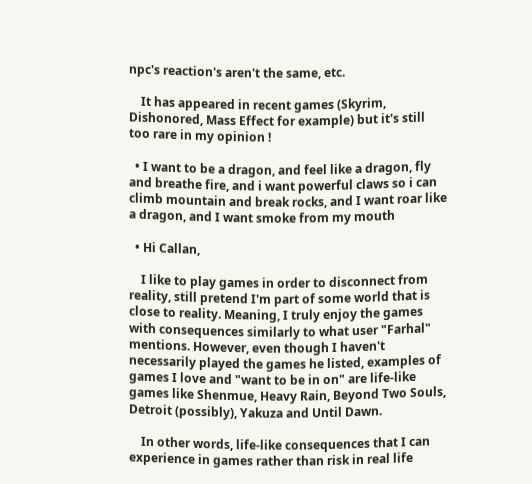npc's reaction's aren't the same, etc.

    It has appeared in recent games (Skyrim, Dishonored, Mass Effect for example) but it's still too rare in my opinion !

  • I want to be a dragon, and feel like a dragon, fly and breathe fire, and i want powerful claws so i can climb mountain and break rocks, and I want roar like a dragon, and I want smoke from my mouth

  • Hi Callan,

    I like to play games in order to disconnect from reality, still pretend I'm part of some world that is close to reality. Meaning, I truly enjoy the games with consequences similarly to what user "Farhal" mentions. However, even though I haven't necessarily played the games he listed, examples of games I love and "want to be in on" are life-like games like Shenmue, Heavy Rain, Beyond Two Souls, Detroit (possibly), Yakuza and Until Dawn.

    In other words, life-like consequences that I can experience in games rather than risk in real life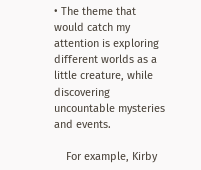• The theme that would catch my attention is exploring different worlds as a little creature, while discovering uncountable mysteries and events.

    For example, Kirby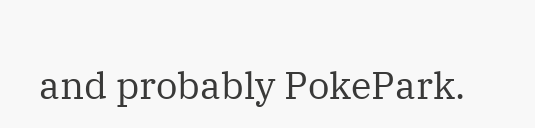and probably PokePark.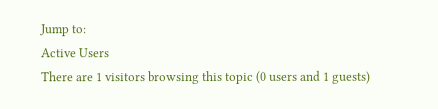Jump to:
Active Users
There are 1 visitors browsing this topic (0 users and 1 guests)